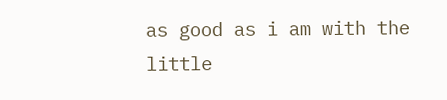as good as i am with the little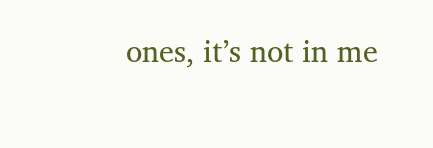ones, it’s not in me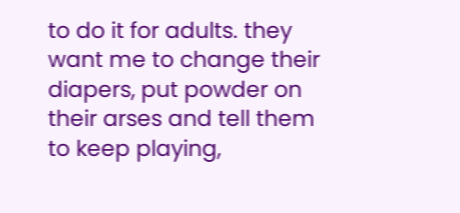to do it for adults. they want me to change their diapers, put powder on their arses and tell them to keep playing,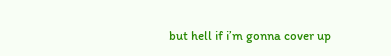but hell if i’m gonna cover up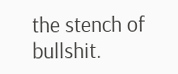the stench of bullshit.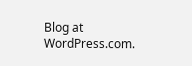Blog at WordPress.com.